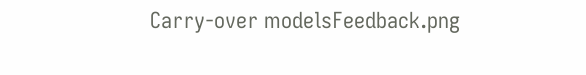Carry-over modelsFeedback.png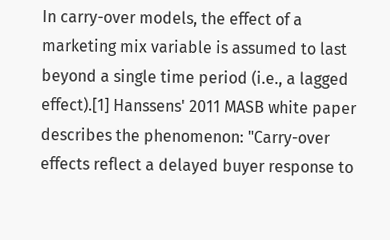In carry-over models, the effect of a marketing mix variable is assumed to last beyond a single time period (i.e., a lagged effect).[1] Hanssens' 2011 MASB white paper describes the phenomenon: "Carry-over effects reflect a delayed buyer response to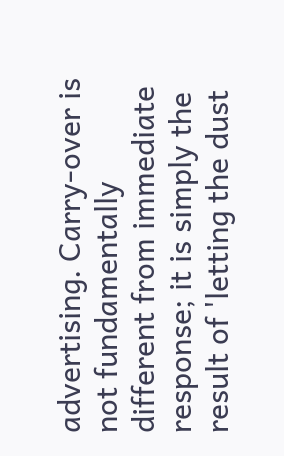advertising. Carry-over is not fundamentally different from immediate response; it is simply the result of 'letting the dust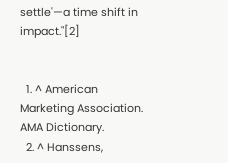settle'—a time shift in impact."[2]


  1. ^ American Marketing Association. AMA Dictionary.
  2. ^ Hanssens,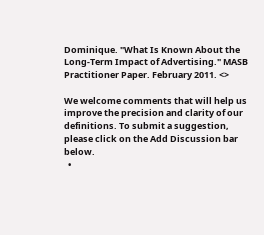Dominique. "What Is Known About the Long-Term Impact of Advertising." MASB Practitioner Paper. February 2011. <>

We welcome comments that will help us improve the precision and clarity of our definitions. To submit a suggestion, please click on the Add Discussion bar below.
  •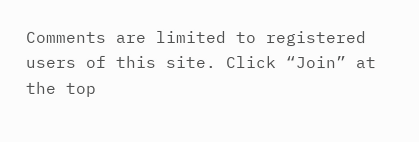Comments are limited to registered users of this site. Click “Join” at the top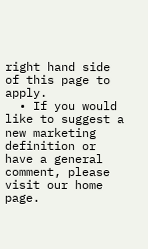right hand side of this page to apply.
  • If you would like to suggest a new marketing definition or have a general comment, please visit our home page.